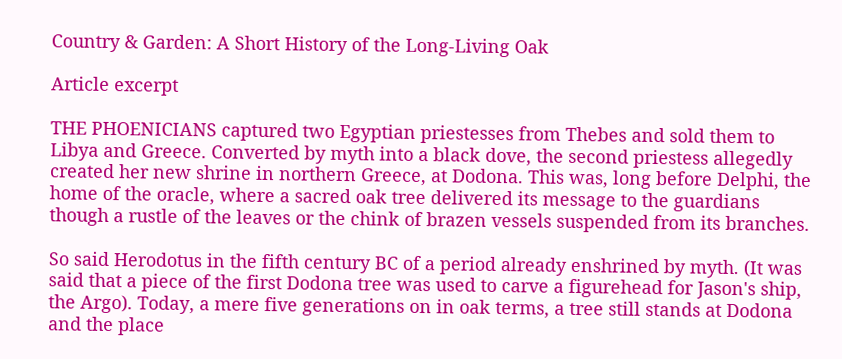Country & Garden: A Short History of the Long-Living Oak

Article excerpt

THE PHOENICIANS captured two Egyptian priestesses from Thebes and sold them to Libya and Greece. Converted by myth into a black dove, the second priestess allegedly created her new shrine in northern Greece, at Dodona. This was, long before Delphi, the home of the oracle, where a sacred oak tree delivered its message to the guardians though a rustle of the leaves or the chink of brazen vessels suspended from its branches.

So said Herodotus in the fifth century BC of a period already enshrined by myth. (It was said that a piece of the first Dodona tree was used to carve a figurehead for Jason's ship, the Argo). Today, a mere five generations on in oak terms, a tree still stands at Dodona and the place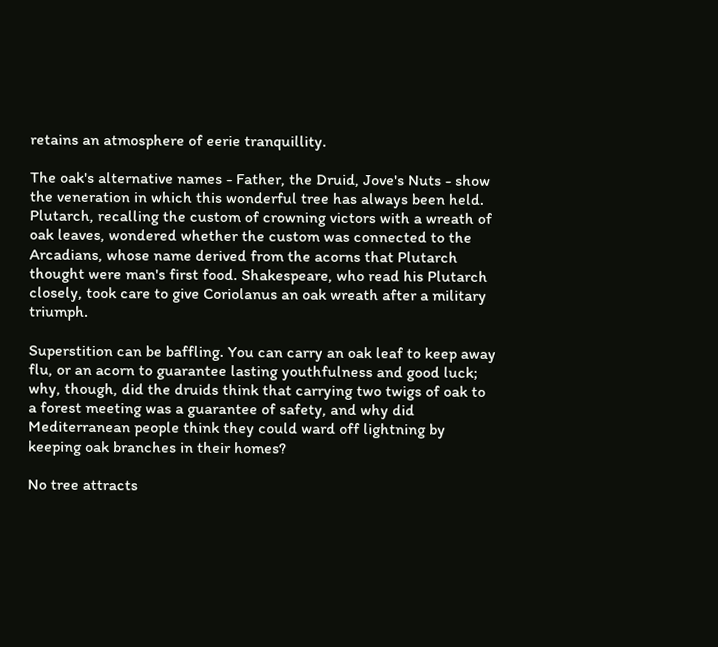retains an atmosphere of eerie tranquillity.

The oak's alternative names - Father, the Druid, Jove's Nuts - show the veneration in which this wonderful tree has always been held. Plutarch, recalling the custom of crowning victors with a wreath of oak leaves, wondered whether the custom was connected to the Arcadians, whose name derived from the acorns that Plutarch thought were man's first food. Shakespeare, who read his Plutarch closely, took care to give Coriolanus an oak wreath after a military triumph.

Superstition can be baffling. You can carry an oak leaf to keep away flu, or an acorn to guarantee lasting youthfulness and good luck; why, though, did the druids think that carrying two twigs of oak to a forest meeting was a guarantee of safety, and why did Mediterranean people think they could ward off lightning by keeping oak branches in their homes?

No tree attracts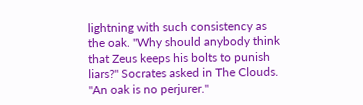lightning with such consistency as the oak. "Why should anybody think that Zeus keeps his bolts to punish liars?" Socrates asked in The Clouds. "An oak is no perjurer."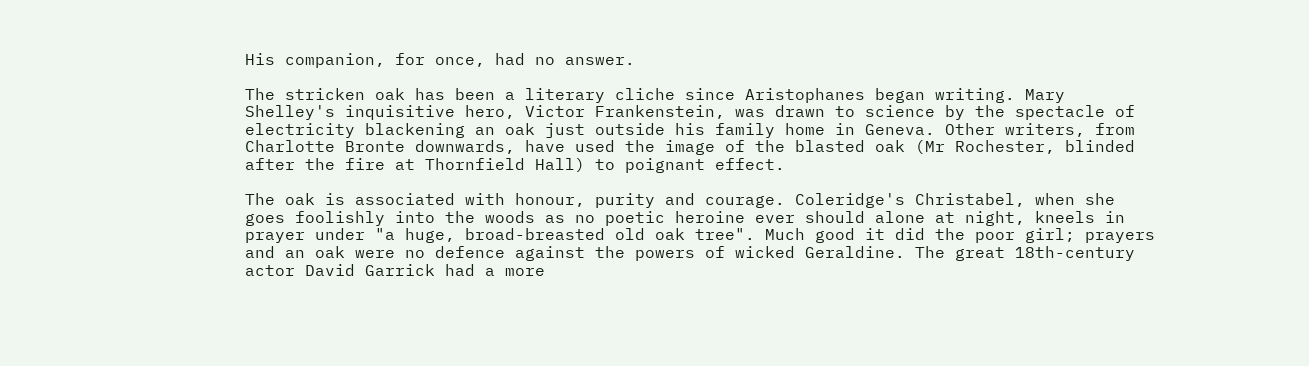His companion, for once, had no answer.

The stricken oak has been a literary cliche since Aristophanes began writing. Mary Shelley's inquisitive hero, Victor Frankenstein, was drawn to science by the spectacle of electricity blackening an oak just outside his family home in Geneva. Other writers, from Charlotte Bronte downwards, have used the image of the blasted oak (Mr Rochester, blinded after the fire at Thornfield Hall) to poignant effect.

The oak is associated with honour, purity and courage. Coleridge's Christabel, when she goes foolishly into the woods as no poetic heroine ever should alone at night, kneels in prayer under "a huge, broad-breasted old oak tree". Much good it did the poor girl; prayers and an oak were no defence against the powers of wicked Geraldine. The great 18th-century actor David Garrick had a more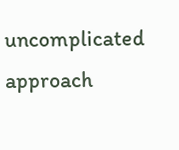uncomplicated approach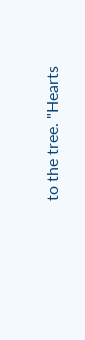to the tree. "Hearts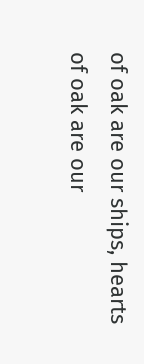of oak are our ships, hearts of oak are our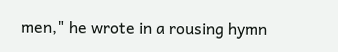men," he wrote in a rousing hymn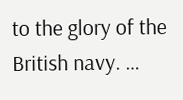to the glory of the British navy. …